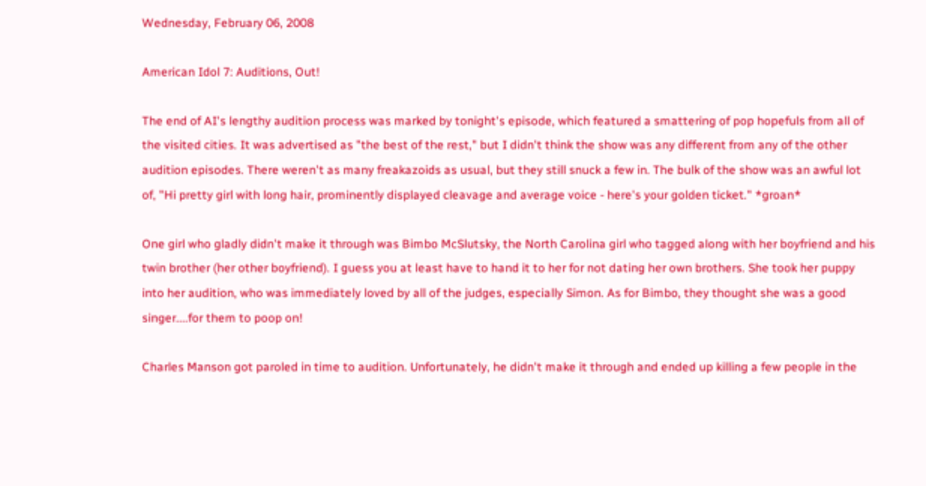Wednesday, February 06, 2008

American Idol 7: Auditions, Out!

The end of AI's lengthy audition process was marked by tonight's episode, which featured a smattering of pop hopefuls from all of the visited cities. It was advertised as "the best of the rest," but I didn't think the show was any different from any of the other audition episodes. There weren't as many freakazoids as usual, but they still snuck a few in. The bulk of the show was an awful lot of, "Hi pretty girl with long hair, prominently displayed cleavage and average voice - here's your golden ticket." *groan*

One girl who gladly didn't make it through was Bimbo McSlutsky, the North Carolina girl who tagged along with her boyfriend and his twin brother (her other boyfriend). I guess you at least have to hand it to her for not dating her own brothers. She took her puppy into her audition, who was immediately loved by all of the judges, especially Simon. As for Bimbo, they thought she was a good singer....for them to poop on!

Charles Manson got paroled in time to audition. Unfortunately, he didn't make it through and ended up killing a few people in the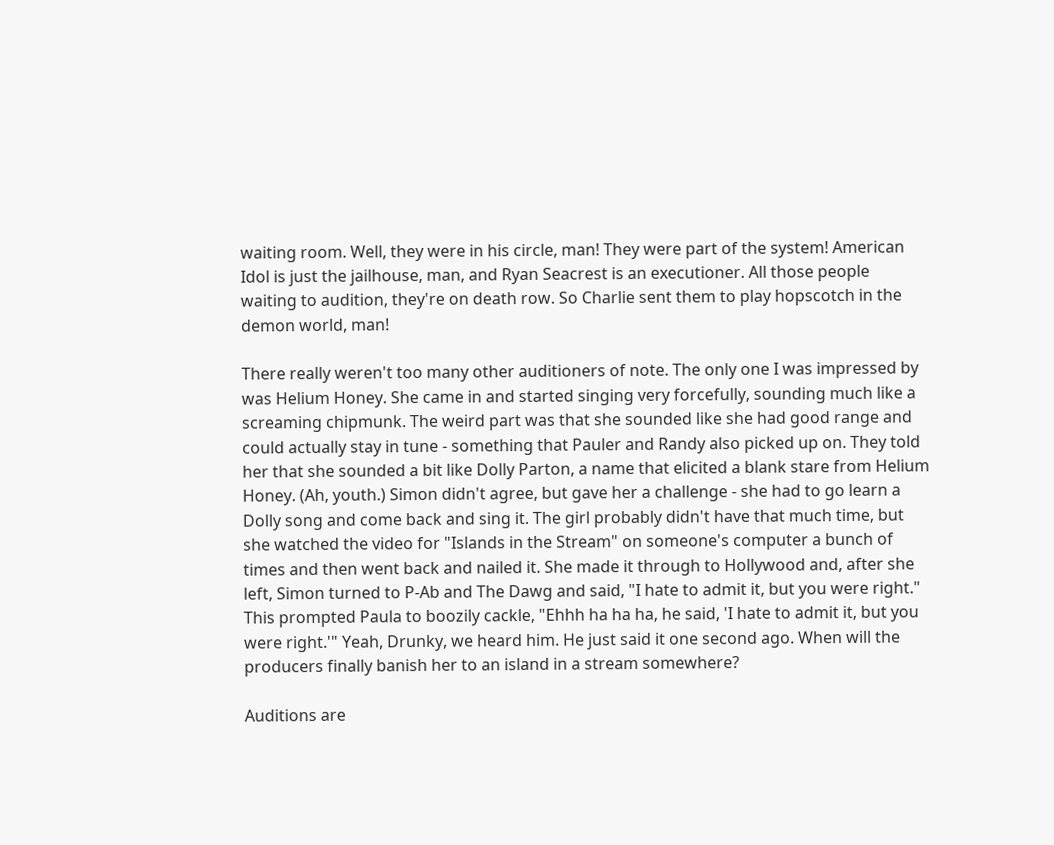waiting room. Well, they were in his circle, man! They were part of the system! American Idol is just the jailhouse, man, and Ryan Seacrest is an executioner. All those people waiting to audition, they're on death row. So Charlie sent them to play hopscotch in the demon world, man!

There really weren't too many other auditioners of note. The only one I was impressed by was Helium Honey. She came in and started singing very forcefully, sounding much like a screaming chipmunk. The weird part was that she sounded like she had good range and could actually stay in tune - something that Pauler and Randy also picked up on. They told her that she sounded a bit like Dolly Parton, a name that elicited a blank stare from Helium Honey. (Ah, youth.) Simon didn't agree, but gave her a challenge - she had to go learn a Dolly song and come back and sing it. The girl probably didn't have that much time, but she watched the video for "Islands in the Stream" on someone's computer a bunch of times and then went back and nailed it. She made it through to Hollywood and, after she left, Simon turned to P-Ab and The Dawg and said, "I hate to admit it, but you were right." This prompted Paula to boozily cackle, "Ehhh ha ha ha, he said, 'I hate to admit it, but you were right.'" Yeah, Drunky, we heard him. He just said it one second ago. When will the producers finally banish her to an island in a stream somewhere?

Auditions are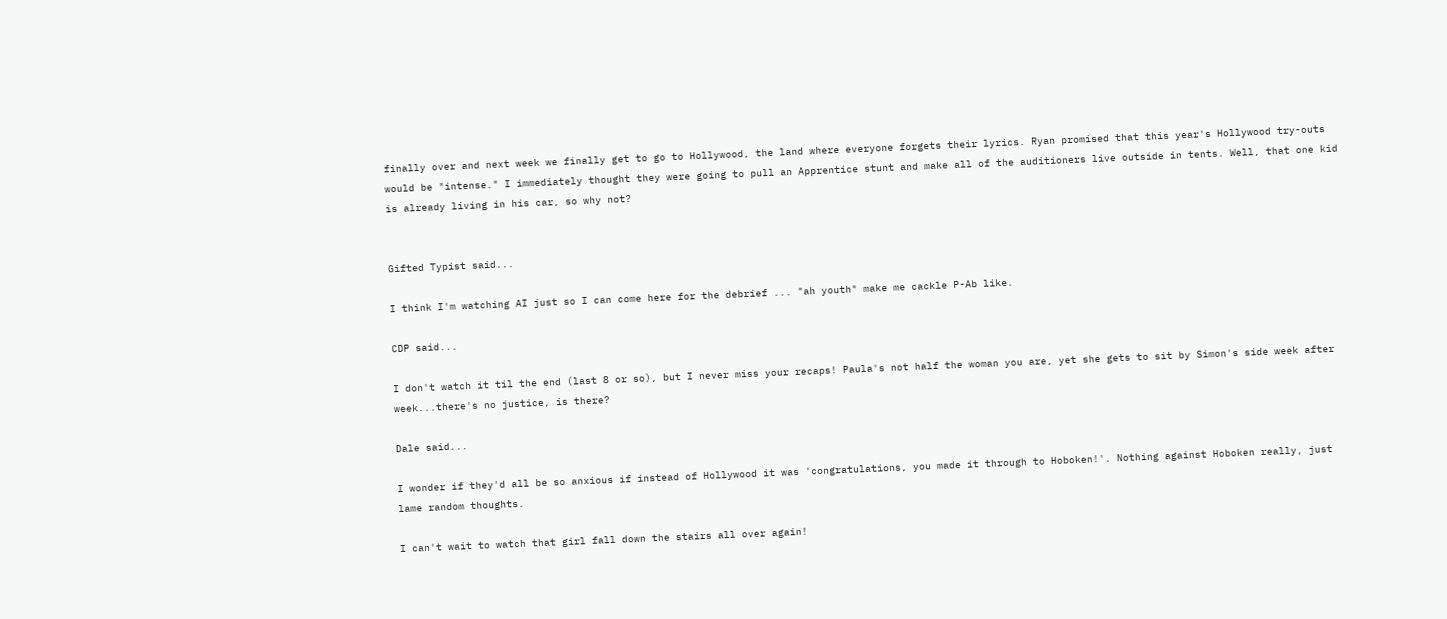finally over and next week we finally get to go to Hollywood, the land where everyone forgets their lyrics. Ryan promised that this year's Hollywood try-outs would be "intense." I immediately thought they were going to pull an Apprentice stunt and make all of the auditioners live outside in tents. Well, that one kid is already living in his car, so why not?


Gifted Typist said...

I think I'm watching AI just so I can come here for the debrief ... "ah youth" make me cackle P-Ab like.

CDP said...

I don't watch it til the end (last 8 or so), but I never miss your recaps! Paula's not half the woman you are, yet she gets to sit by Simon's side week after week...there's no justice, is there?

Dale said...

I wonder if they'd all be so anxious if instead of Hollywood it was 'congratulations, you made it through to Hoboken!'. Nothing against Hoboken really, just lame random thoughts.

I can't wait to watch that girl fall down the stairs all over again!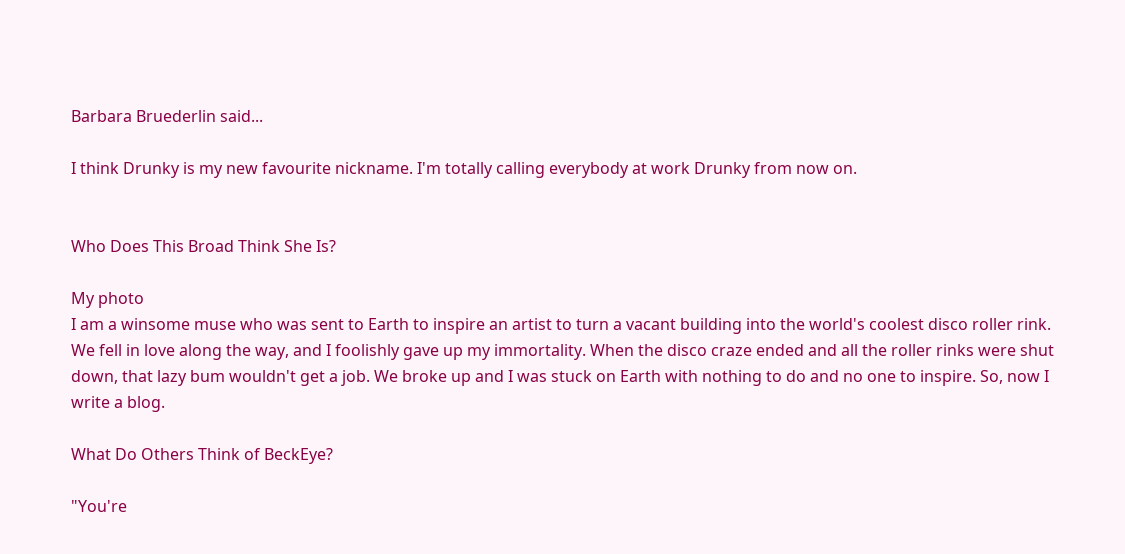Barbara Bruederlin said...

I think Drunky is my new favourite nickname. I'm totally calling everybody at work Drunky from now on.


Who Does This Broad Think She Is?

My photo
I am a winsome muse who was sent to Earth to inspire an artist to turn a vacant building into the world's coolest disco roller rink. We fell in love along the way, and I foolishly gave up my immortality. When the disco craze ended and all the roller rinks were shut down, that lazy bum wouldn't get a job. We broke up and I was stuck on Earth with nothing to do and no one to inspire. So, now I write a blog.

What Do Others Think of BeckEye?

"You're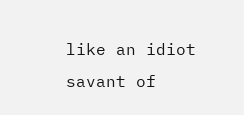like an idiot savant of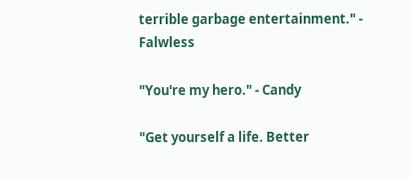terrible garbage entertainment." - Falwless

"You're my hero." - Candy

"Get yourself a life. Better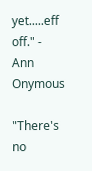yet.....eff off." - Ann Onymous

"There's no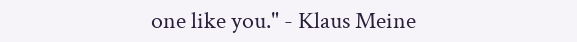one like you." - Klaus Meine